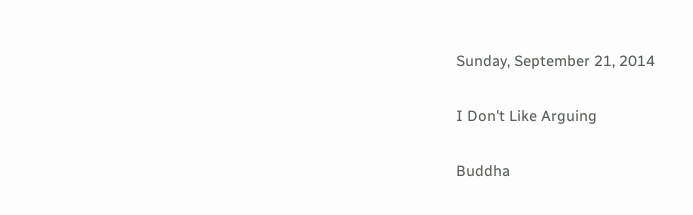Sunday, September 21, 2014

I Don't Like Arguing

Buddha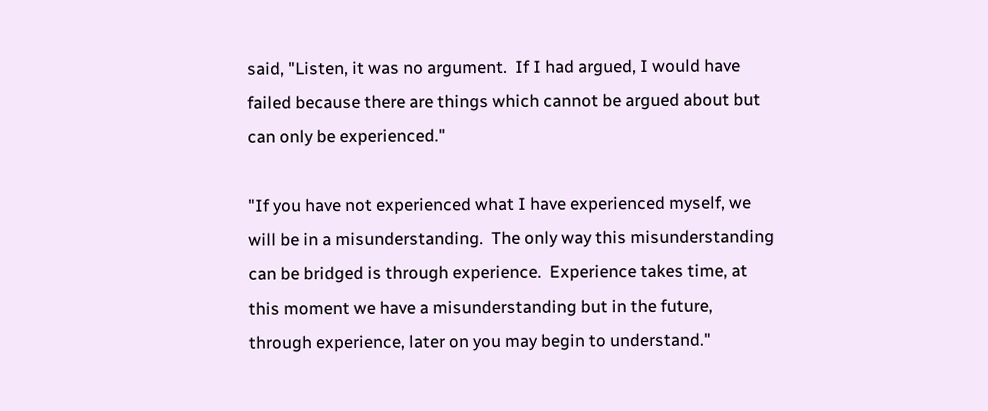said, "Listen, it was no argument.  If I had argued, I would have failed because there are things which cannot be argued about but can only be experienced."

"If you have not experienced what I have experienced myself, we will be in a misunderstanding.  The only way this misunderstanding can be bridged is through experience.  Experience takes time, at this moment we have a misunderstanding but in the future, through experience, later on you may begin to understand."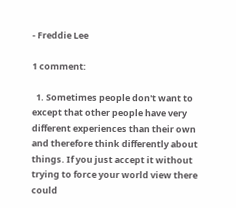- Freddie Lee

1 comment:

  1. Sometimes people don't want to except that other people have very different experiences than their own and therefore think differently about things. If you just accept it without trying to force your world view there could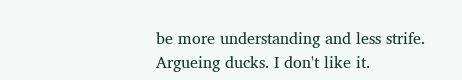be more understanding and less strife. Argueing ducks. I don't like it.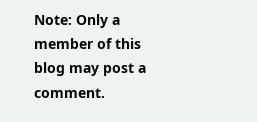Note: Only a member of this blog may post a comment.